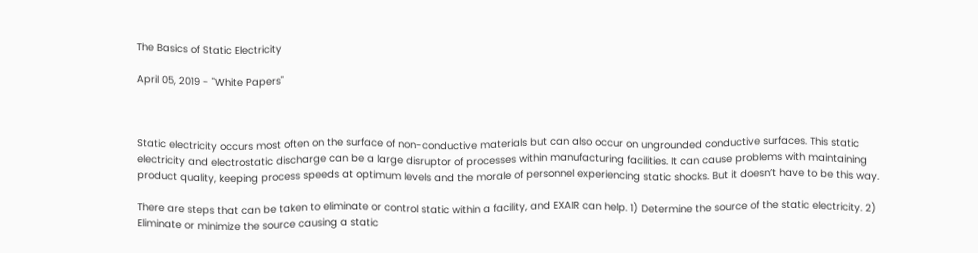The Basics of Static Electricity

April 05, 2019 - "White Papers"



Static electricity occurs most often on the surface of non-conductive materials but can also occur on ungrounded conductive surfaces. This static electricity and electrostatic discharge can be a large disruptor of processes within manufacturing facilities. It can cause problems with maintaining product quality, keeping process speeds at optimum levels and the morale of personnel experiencing static shocks. But it doesn’t have to be this way.

There are steps that can be taken to eliminate or control static within a facility, and EXAIR can help. 1) Determine the source of the static electricity. 2) Eliminate or minimize the source causing a static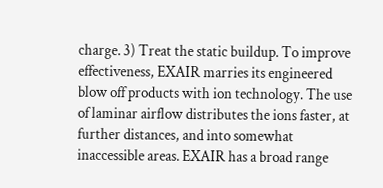charge. 3) Treat the static buildup. To improve effectiveness, EXAIR marries its engineered blow off products with ion technology. The use of laminar airflow distributes the ions faster, at further distances, and into somewhat inaccessible areas. EXAIR has a broad range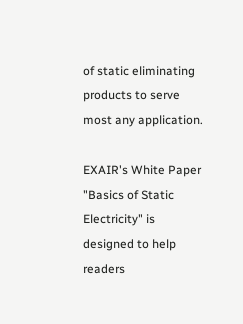of static eliminating products to serve most any application.

EXAIR's White Paper "Basics of Static Electricity" is designed to help readers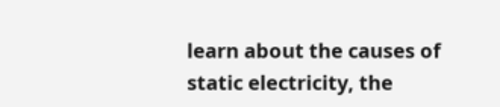learn about the causes of static electricity, the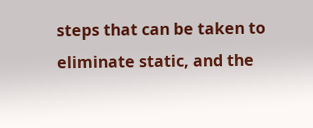steps that can be taken to eliminate static, and the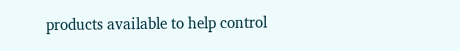products available to help control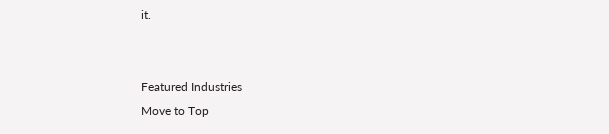it.


Featured Industries
Move to Top